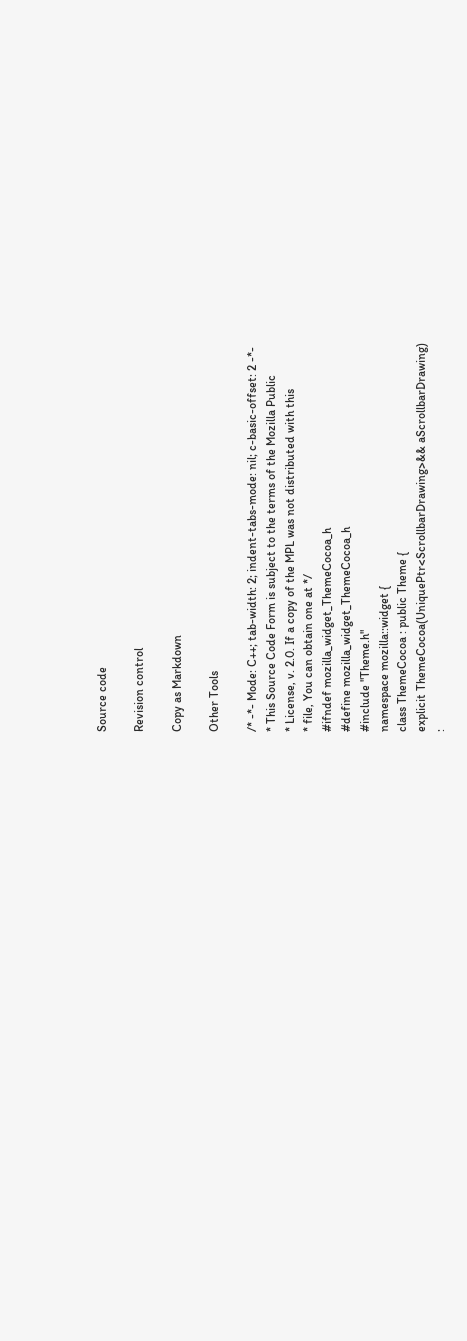Source code

Revision control

Copy as Markdown

Other Tools

/* -*- Mode: C++; tab-width: 2; indent-tabs-mode: nil; c-basic-offset: 2 -*-
* This Source Code Form is subject to the terms of the Mozilla Public
* License, v. 2.0. If a copy of the MPL was not distributed with this
* file, You can obtain one at */
#ifndef mozilla_widget_ThemeCocoa_h
#define mozilla_widget_ThemeCocoa_h
#include "Theme.h"
namespace mozilla::widget {
class ThemeCocoa : public Theme {
explicit ThemeCocoa(UniquePtr<ScrollbarDrawing>&& aScrollbarDrawing)
: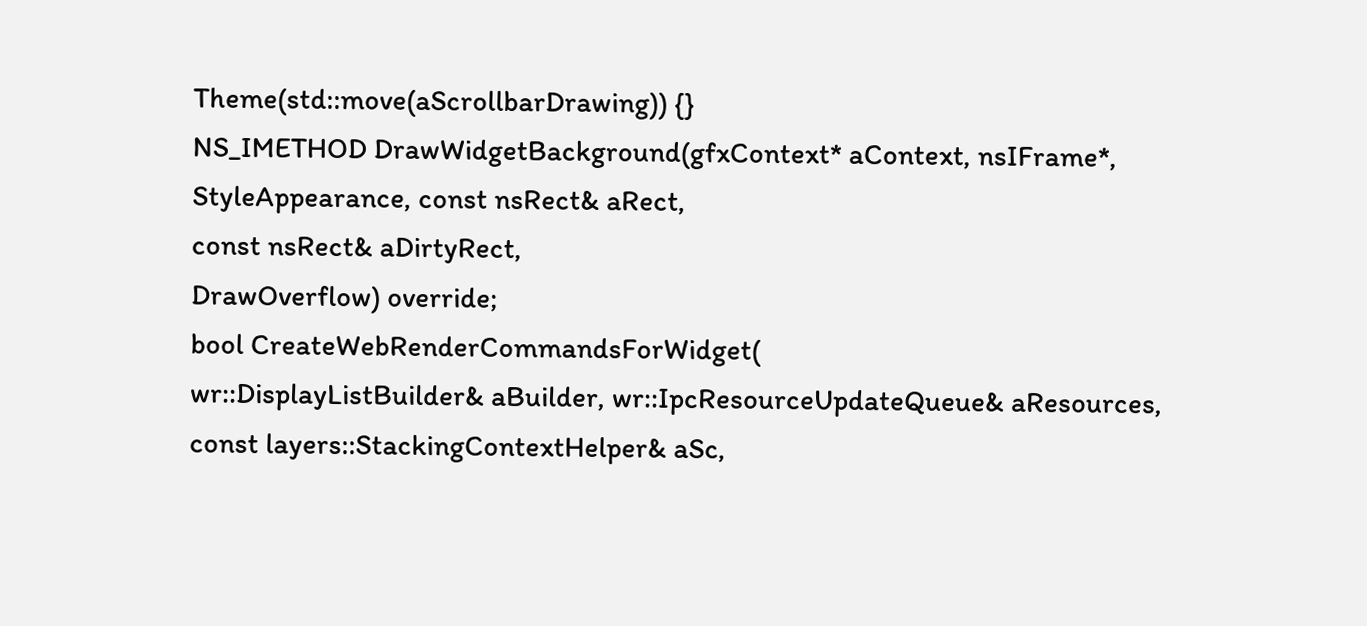Theme(std::move(aScrollbarDrawing)) {}
NS_IMETHOD DrawWidgetBackground(gfxContext* aContext, nsIFrame*,
StyleAppearance, const nsRect& aRect,
const nsRect& aDirtyRect,
DrawOverflow) override;
bool CreateWebRenderCommandsForWidget(
wr::DisplayListBuilder& aBuilder, wr::IpcResourceUpdateQueue& aResources,
const layers::StackingContextHelper& aSc,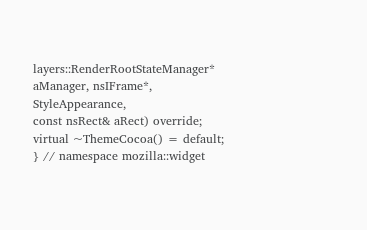layers::RenderRootStateManager* aManager, nsIFrame*, StyleAppearance,
const nsRect& aRect) override;
virtual ~ThemeCocoa() = default;
} // namespace mozilla::widget